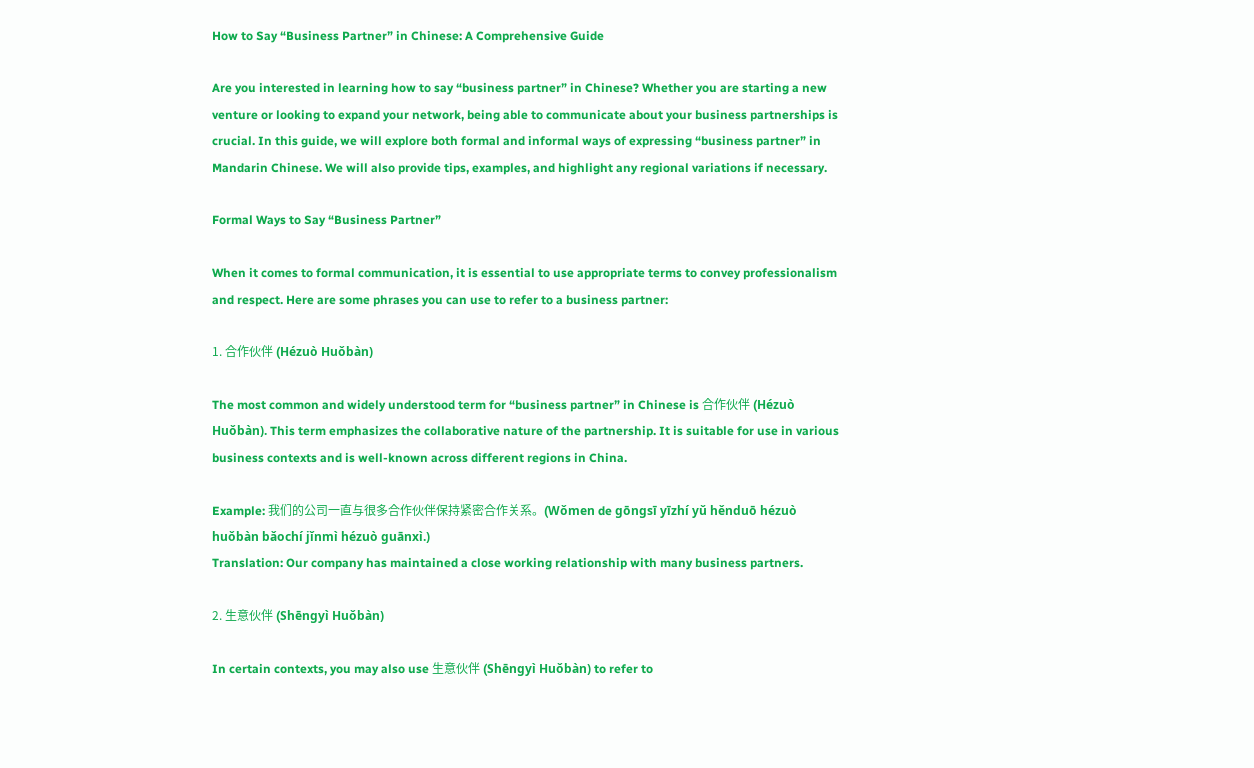How to Say “Business Partner” in Chinese: A Comprehensive Guide

Are you interested in learning how to say “business partner” in Chinese? Whether you are starting a new venture or looking to expand your network, being able to communicate about your business partnerships is crucial. In this guide, we will explore both formal and informal ways of expressing “business partner” in Mandarin Chinese. We will also provide tips, examples, and highlight any regional variations if necessary.

Formal Ways to Say “Business Partner”

When it comes to formal communication, it is essential to use appropriate terms to convey professionalism and respect. Here are some phrases you can use to refer to a business partner:

1. 合作伙伴 (Hézuò Huǒbàn)

The most common and widely understood term for “business partner” in Chinese is 合作伙伴 (Hézuò Huǒbàn). This term emphasizes the collaborative nature of the partnership. It is suitable for use in various business contexts and is well-known across different regions in China.

Example: 我们的公司一直与很多合作伙伴保持紧密合作关系。(Wǒmen de gōngsī yīzhí yǔ hěnduō hézuò huǒbàn bǎochí jǐnmì hézuò guānxì.)
Translation: Our company has maintained a close working relationship with many business partners.

2. 生意伙伴 (Shēngyì Huǒbàn)

In certain contexts, you may also use 生意伙伴 (Shēngyì Huǒbàn) to refer to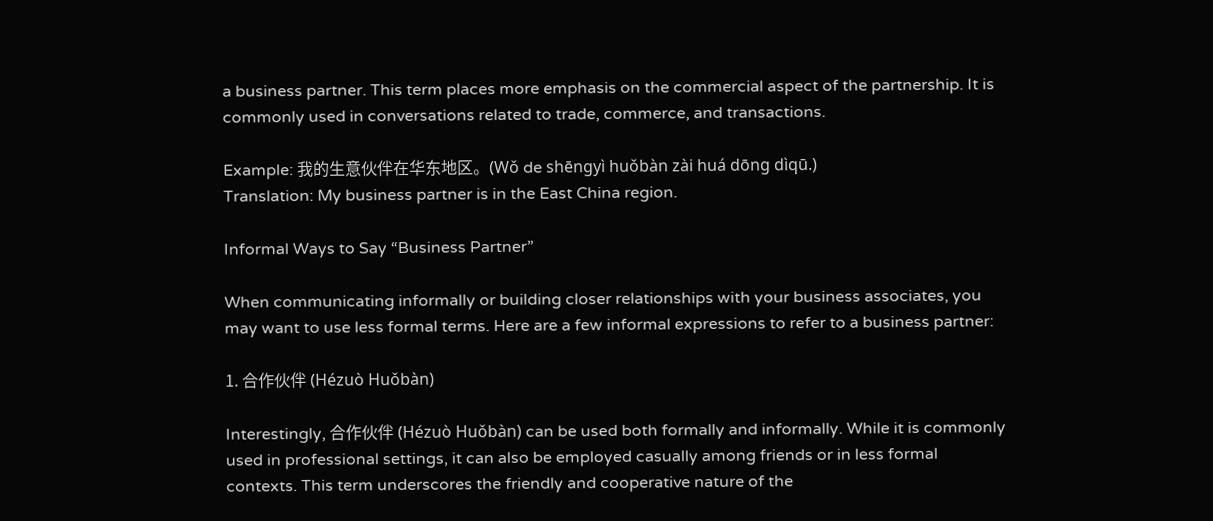a business partner. This term places more emphasis on the commercial aspect of the partnership. It is commonly used in conversations related to trade, commerce, and transactions.

Example: 我的生意伙伴在华东地区。(Wǒ de shēngyì huǒbàn zài huá dōng dìqū.)
Translation: My business partner is in the East China region.

Informal Ways to Say “Business Partner”

When communicating informally or building closer relationships with your business associates, you may want to use less formal terms. Here are a few informal expressions to refer to a business partner:

1. 合作伙伴 (Hézuò Huǒbàn)

Interestingly, 合作伙伴 (Hézuò Huǒbàn) can be used both formally and informally. While it is commonly used in professional settings, it can also be employed casually among friends or in less formal contexts. This term underscores the friendly and cooperative nature of the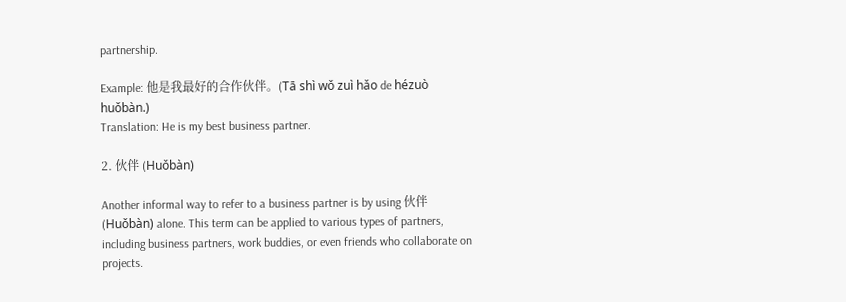partnership.

Example: 他是我最好的合作伙伴。(Tā shì wǒ zuì hǎo de hézuò huǒbàn.)
Translation: He is my best business partner.

2. 伙伴 (Huǒbàn)

Another informal way to refer to a business partner is by using 伙伴 (Huǒbàn) alone. This term can be applied to various types of partners, including business partners, work buddies, or even friends who collaborate on projects.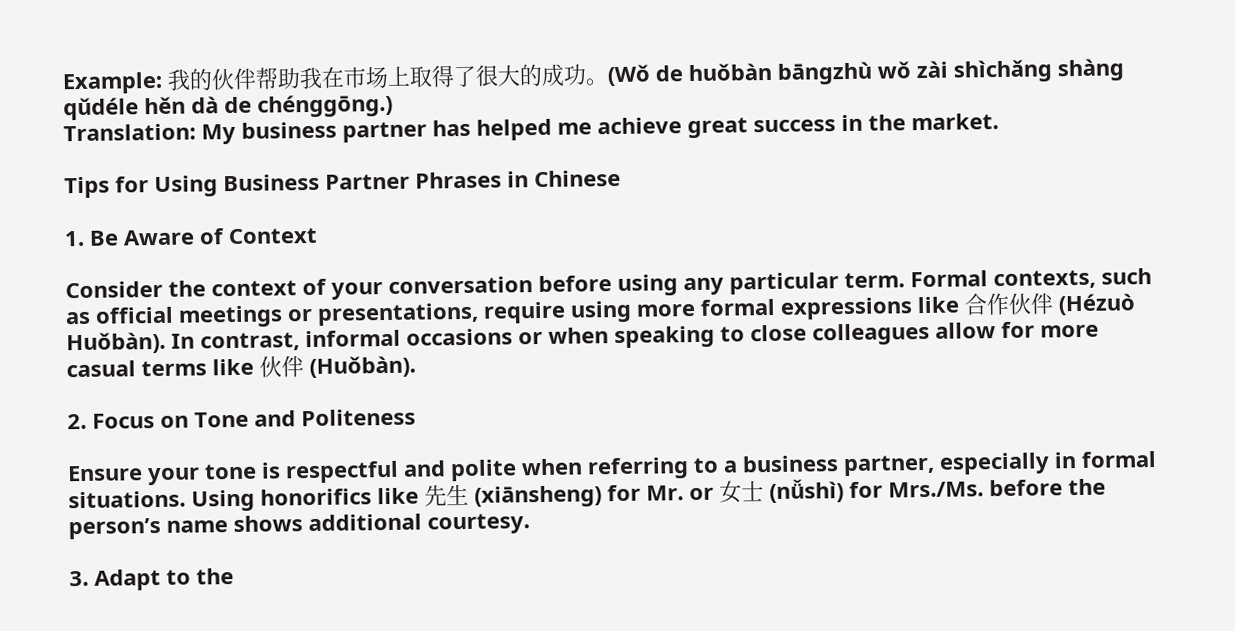Example: 我的伙伴帮助我在市场上取得了很大的成功。(Wǒ de huǒbàn bāngzhù wǒ zài shìchǎng shàng qǔdéle hěn dà de chénggōng.)
Translation: My business partner has helped me achieve great success in the market.

Tips for Using Business Partner Phrases in Chinese

1. Be Aware of Context

Consider the context of your conversation before using any particular term. Formal contexts, such as official meetings or presentations, require using more formal expressions like 合作伙伴 (Hézuò Huǒbàn). In contrast, informal occasions or when speaking to close colleagues allow for more casual terms like 伙伴 (Huǒbàn).

2. Focus on Tone and Politeness

Ensure your tone is respectful and polite when referring to a business partner, especially in formal situations. Using honorifics like 先生 (xiānsheng) for Mr. or 女士 (nǚshì) for Mrs./Ms. before the person’s name shows additional courtesy.

3. Adapt to the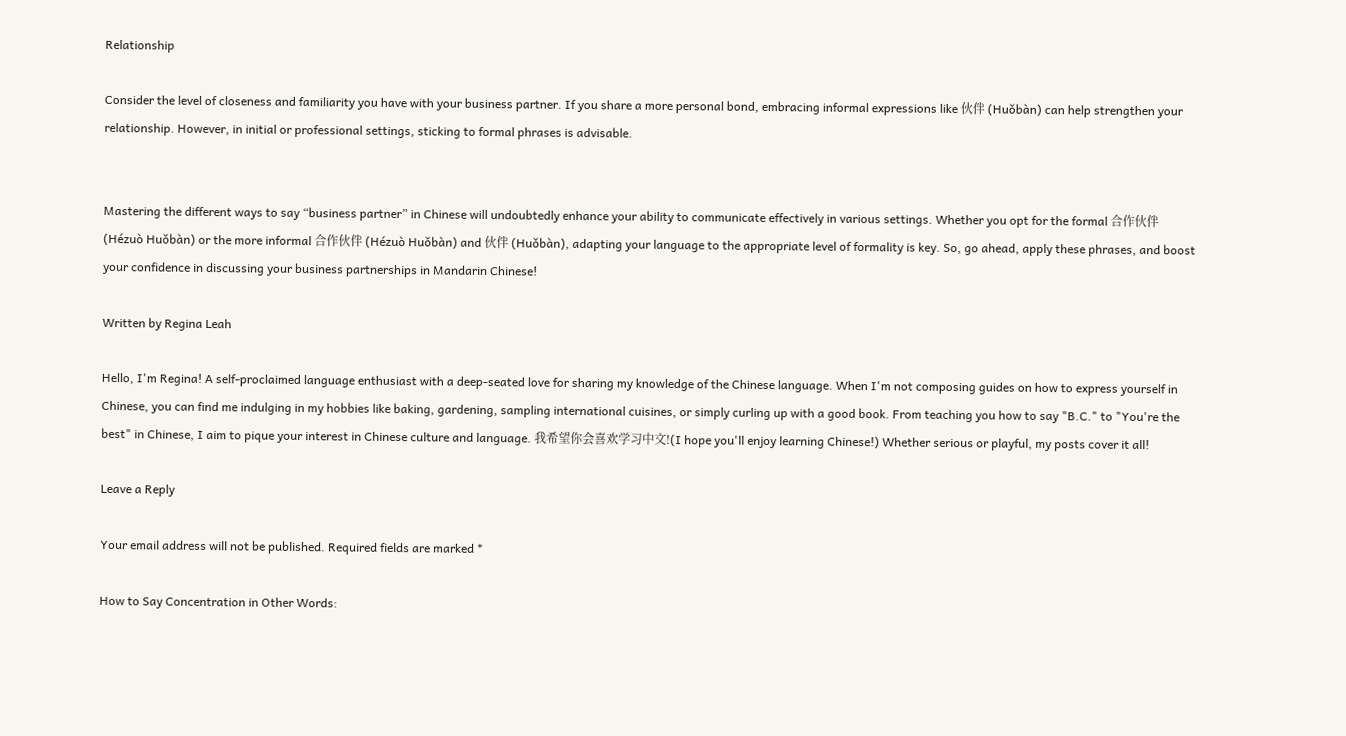Relationship

Consider the level of closeness and familiarity you have with your business partner. If you share a more personal bond, embracing informal expressions like 伙伴 (Huǒbàn) can help strengthen your relationship. However, in initial or professional settings, sticking to formal phrases is advisable.


Mastering the different ways to say “business partner” in Chinese will undoubtedly enhance your ability to communicate effectively in various settings. Whether you opt for the formal 合作伙伴 (Hézuò Huǒbàn) or the more informal 合作伙伴 (Hézuò Huǒbàn) and 伙伴 (Huǒbàn), adapting your language to the appropriate level of formality is key. So, go ahead, apply these phrases, and boost your confidence in discussing your business partnerships in Mandarin Chinese!

Written by Regina Leah

Hello, I'm Regina! A self-proclaimed language enthusiast with a deep-seated love for sharing my knowledge of the Chinese language. When I'm not composing guides on how to express yourself in Chinese, you can find me indulging in my hobbies like baking, gardening, sampling international cuisines, or simply curling up with a good book. From teaching you how to say "B.C." to "You're the best" in Chinese, I aim to pique your interest in Chinese culture and language. 我希望你会喜欢学习中文!(I hope you'll enjoy learning Chinese!) Whether serious or playful, my posts cover it all!

Leave a Reply

Your email address will not be published. Required fields are marked *

How to Say Concentration in Other Words: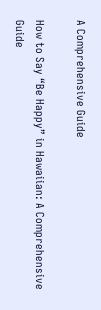A Comprehensive Guide

How to Say “Be Happy” in Hawaiian: A Comprehensive Guide